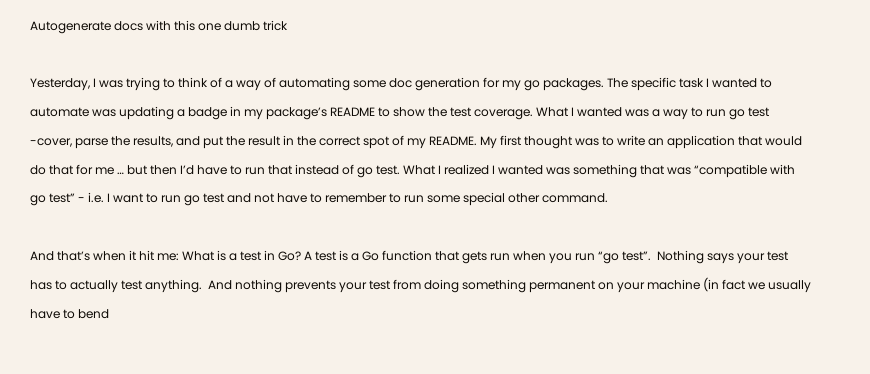Autogenerate docs with this one dumb trick

Yesterday, I was trying to think of a way of automating some doc generation for my go packages. The specific task I wanted to automate was updating a badge in my package’s README to show the test coverage. What I wanted was a way to run go test -cover, parse the results, and put the result in the correct spot of my README. My first thought was to write an application that would do that for me … but then I’d have to run that instead of go test. What I realized I wanted was something that was “compatible with go test” - i.e. I want to run go test and not have to remember to run some special other command.

And that’s when it hit me: What is a test in Go? A test is a Go function that gets run when you run “go test”.  Nothing says your test has to actually test anything.  And nothing prevents your test from doing something permanent on your machine (in fact we usually have to bend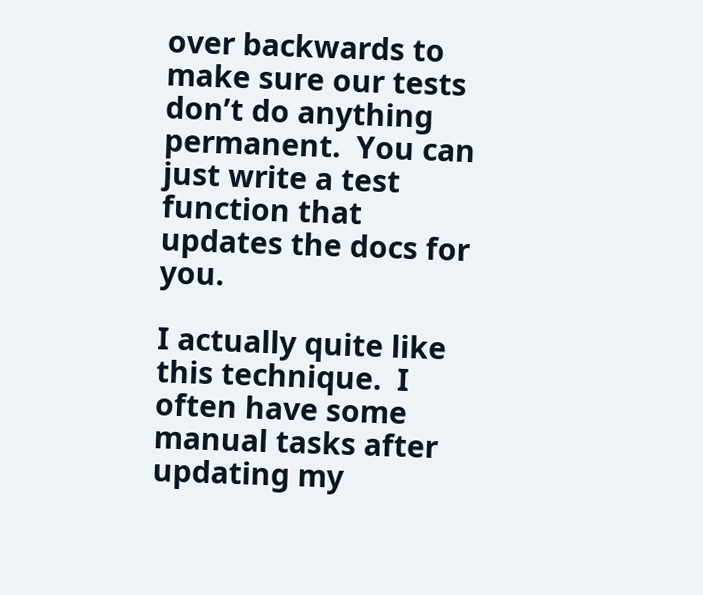over backwards to make sure our tests don’t do anything permanent.  You can just write a test function that updates the docs for you.

I actually quite like this technique.  I often have some manual tasks after updating my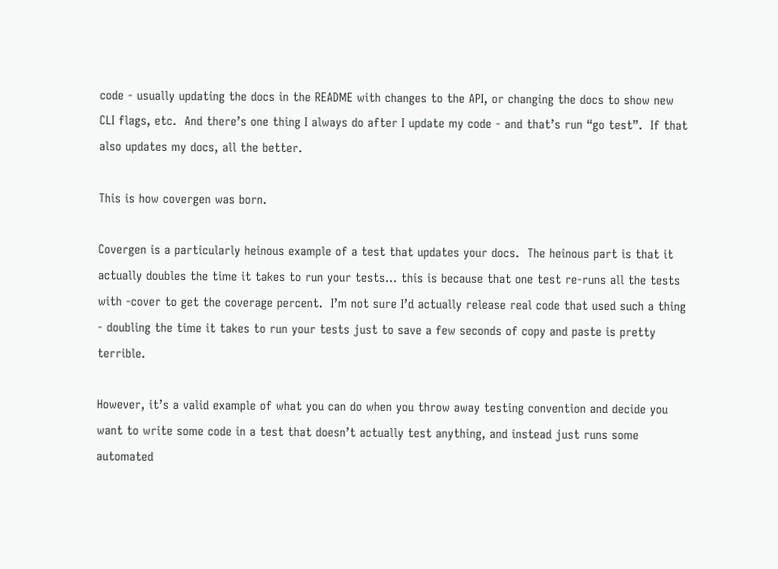code - usually updating the docs in the README with changes to the API, or changing the docs to show new CLI flags, etc.  And there’s one thing I always do after I update my code - and that’s run “go test”.  If that also updates my docs, all the better.

This is how covergen was born.

Covergen is a particularly heinous example of a test that updates your docs.  The heinous part is that it actually doubles the time it takes to run your tests… this is because that one test re-runs all the tests with -cover to get the coverage percent.  I’m not sure I’d actually release real code that used such a thing - doubling the time it takes to run your tests just to save a few seconds of copy and paste is pretty terrible.

However, it’s a valid example of what you can do when you throw away testing convention and decide you want to write some code in a test that doesn’t actually test anything, and instead just runs some automated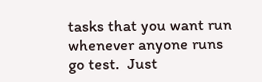tasks that you want run whenever anyone runs go test.  Just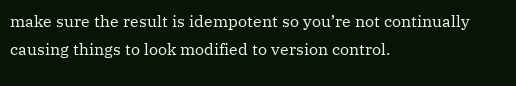make sure the result is idempotent so you’re not continually causing things to look modified to version control.